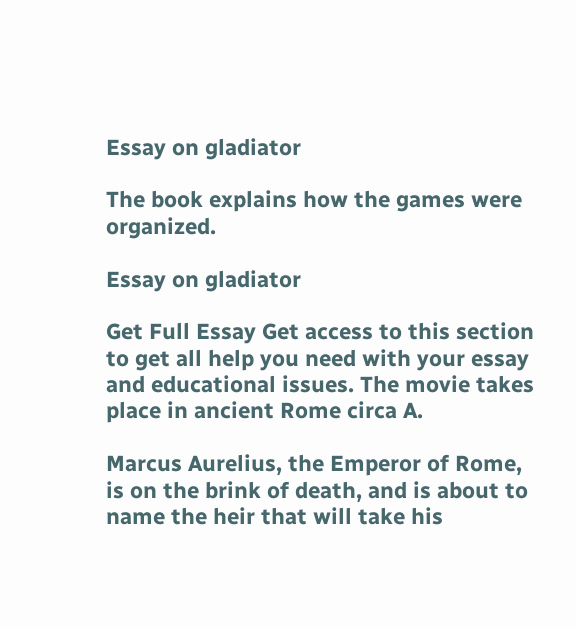Essay on gladiator

The book explains how the games were organized.

Essay on gladiator

Get Full Essay Get access to this section to get all help you need with your essay and educational issues. The movie takes place in ancient Rome circa A.

Marcus Aurelius, the Emperor of Rome, is on the brink of death, and is about to name the heir that will take his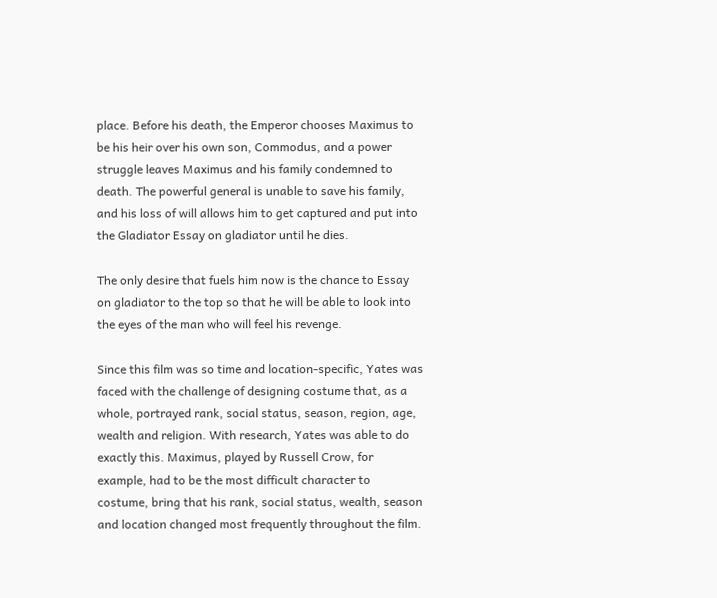place. Before his death, the Emperor chooses Maximus to be his heir over his own son, Commodus, and a power struggle leaves Maximus and his family condemned to death. The powerful general is unable to save his family, and his loss of will allows him to get captured and put into the Gladiator Essay on gladiator until he dies.

The only desire that fuels him now is the chance to Essay on gladiator to the top so that he will be able to look into the eyes of the man who will feel his revenge.

Since this film was so time and location-specific, Yates was faced with the challenge of designing costume that, as a whole, portrayed rank, social status, season, region, age, wealth and religion. With research, Yates was able to do exactly this. Maximus, played by Russell Crow, for example, had to be the most difficult character to costume, bring that his rank, social status, wealth, season and location changed most frequently throughout the film.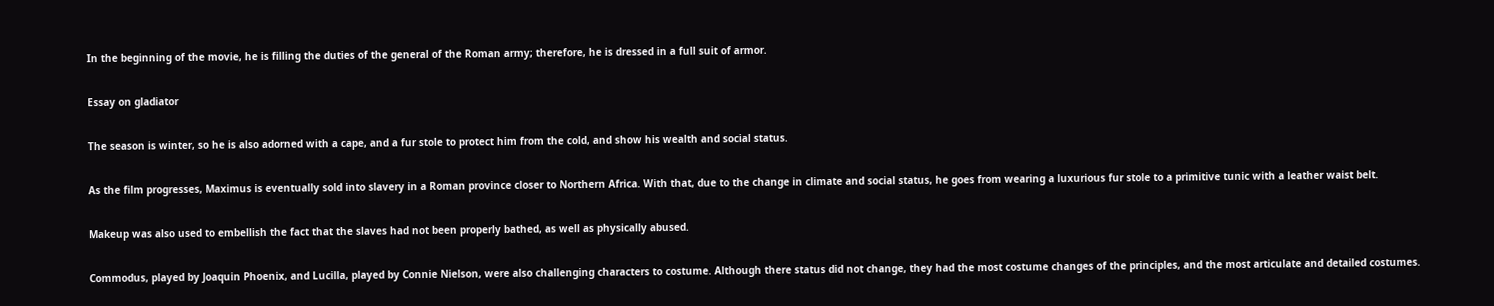In the beginning of the movie, he is filling the duties of the general of the Roman army; therefore, he is dressed in a full suit of armor.

Essay on gladiator

The season is winter, so he is also adorned with a cape, and a fur stole to protect him from the cold, and show his wealth and social status.

As the film progresses, Maximus is eventually sold into slavery in a Roman province closer to Northern Africa. With that, due to the change in climate and social status, he goes from wearing a luxurious fur stole to a primitive tunic with a leather waist belt.

Makeup was also used to embellish the fact that the slaves had not been properly bathed, as well as physically abused.

Commodus, played by Joaquin Phoenix, and Lucilla, played by Connie Nielson, were also challenging characters to costume. Although there status did not change, they had the most costume changes of the principles, and the most articulate and detailed costumes.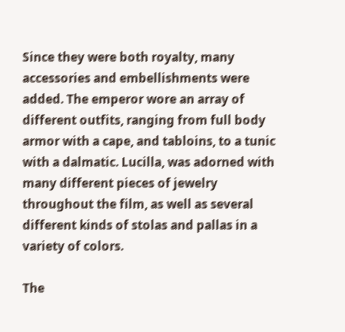Since they were both royalty, many accessories and embellishments were added. The emperor wore an array of different outfits, ranging from full body armor with a cape, and tabloins, to a tunic with a dalmatic. Lucilla, was adorned with many different pieces of jewelry throughout the film, as well as several different kinds of stolas and pallas in a variety of colors.

The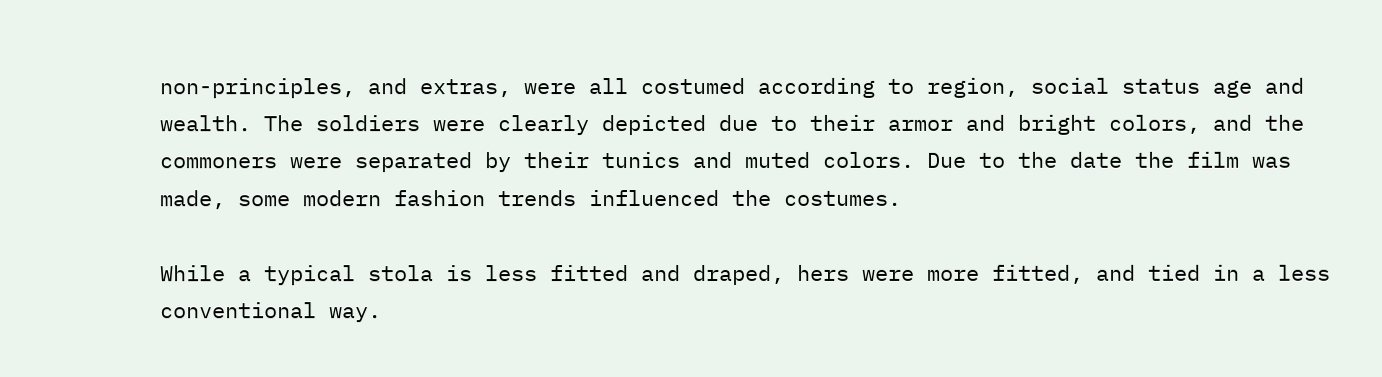non-principles, and extras, were all costumed according to region, social status age and wealth. The soldiers were clearly depicted due to their armor and bright colors, and the commoners were separated by their tunics and muted colors. Due to the date the film was made, some modern fashion trends influenced the costumes.

While a typical stola is less fitted and draped, hers were more fitted, and tied in a less conventional way.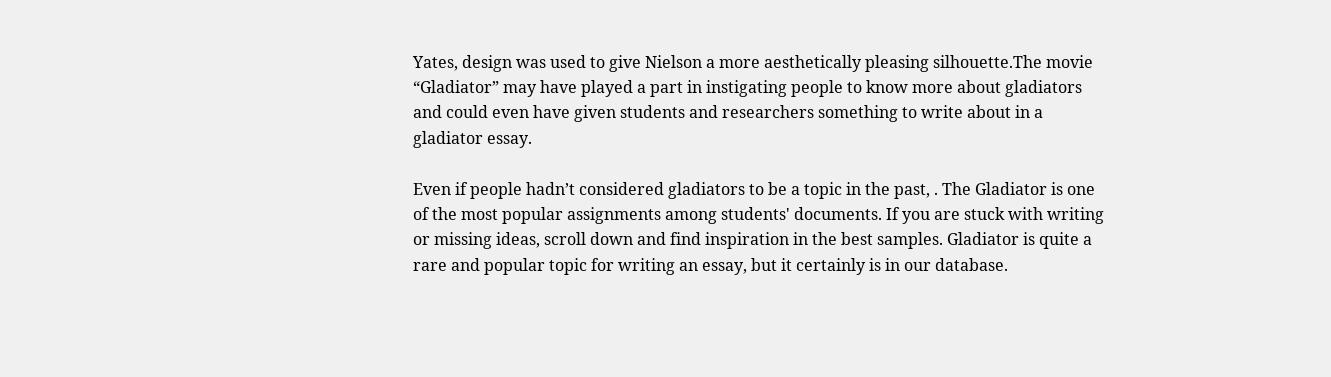Yates, design was used to give Nielson a more aesthetically pleasing silhouette.The movie “Gladiator” may have played a part in instigating people to know more about gladiators and could even have given students and researchers something to write about in a gladiator essay.

Even if people hadn’t considered gladiators to be a topic in the past, . The Gladiator is one of the most popular assignments among students' documents. If you are stuck with writing or missing ideas, scroll down and find inspiration in the best samples. Gladiator is quite a rare and popular topic for writing an essay, but it certainly is in our database.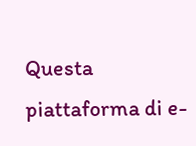Questa piattaforma di e-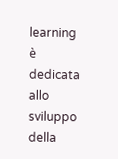learning è dedicata allo sviluppo della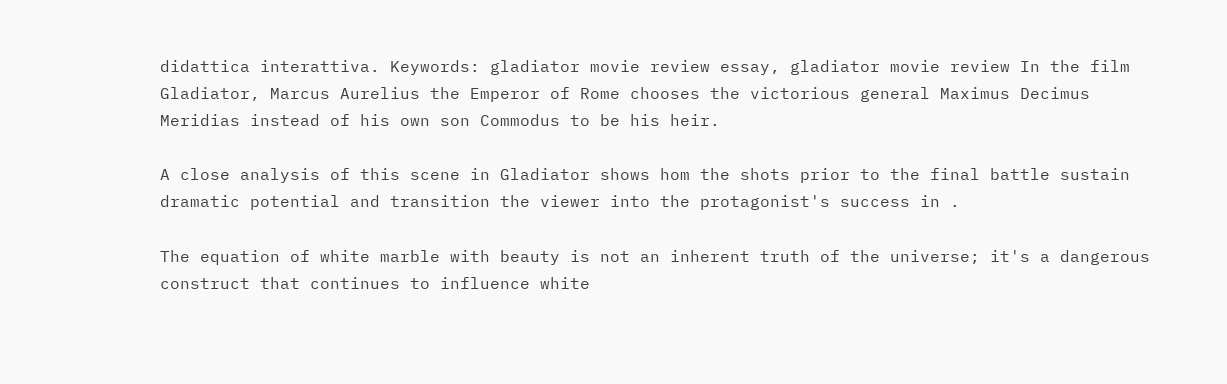didattica interattiva. Keywords: gladiator movie review essay, gladiator movie review In the film Gladiator, Marcus Aurelius the Emperor of Rome chooses the victorious general Maximus Decimus Meridias instead of his own son Commodus to be his heir.

A close analysis of this scene in Gladiator shows hom the shots prior to the final battle sustain dramatic potential and transition the viewer into the protagonist's success in .

The equation of white marble with beauty is not an inherent truth of the universe; it's a dangerous construct that continues to influence white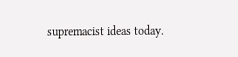supremacist ideas today.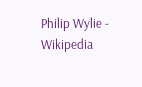Philip Wylie - Wikipedia